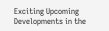Exciting Upcoming Developments in the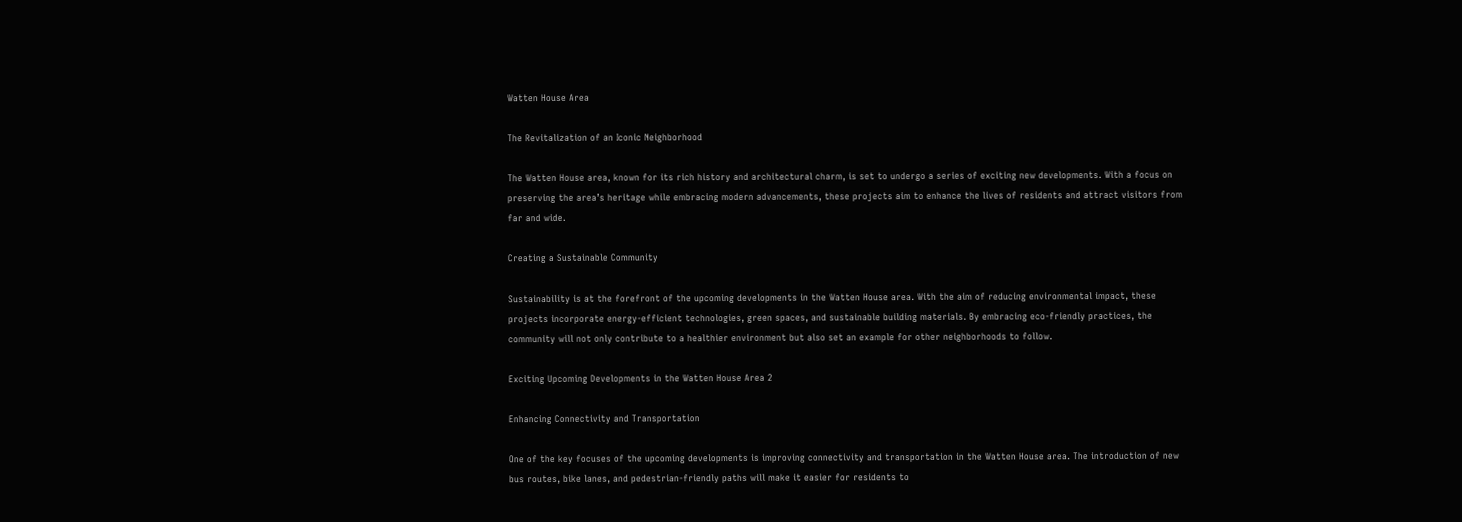Watten House Area

The Revitalization of an Iconic Neighborhood

The Watten House area, known for its rich history and architectural charm, is set to undergo a series of exciting new developments. With a focus on preserving the area’s heritage while embracing modern advancements, these projects aim to enhance the lives of residents and attract visitors from far and wide.

Creating a Sustainable Community

Sustainability is at the forefront of the upcoming developments in the Watten House area. With the aim of reducing environmental impact, these projects incorporate energy-efficient technologies, green spaces, and sustainable building materials. By embracing eco-friendly practices, the community will not only contribute to a healthier environment but also set an example for other neighborhoods to follow.

Exciting Upcoming Developments in the Watten House Area 2

Enhancing Connectivity and Transportation

One of the key focuses of the upcoming developments is improving connectivity and transportation in the Watten House area. The introduction of new bus routes, bike lanes, and pedestrian-friendly paths will make it easier for residents to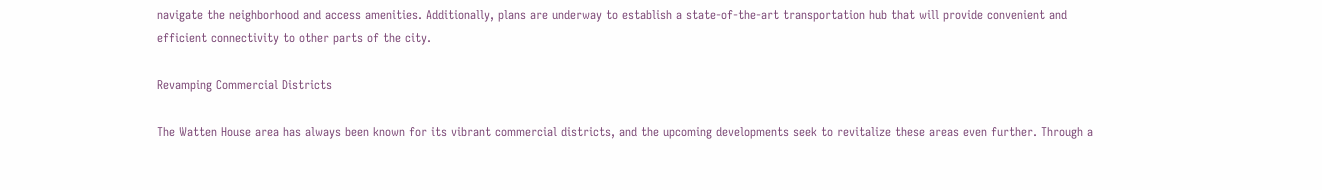navigate the neighborhood and access amenities. Additionally, plans are underway to establish a state-of-the-art transportation hub that will provide convenient and efficient connectivity to other parts of the city.

Revamping Commercial Districts

The Watten House area has always been known for its vibrant commercial districts, and the upcoming developments seek to revitalize these areas even further. Through a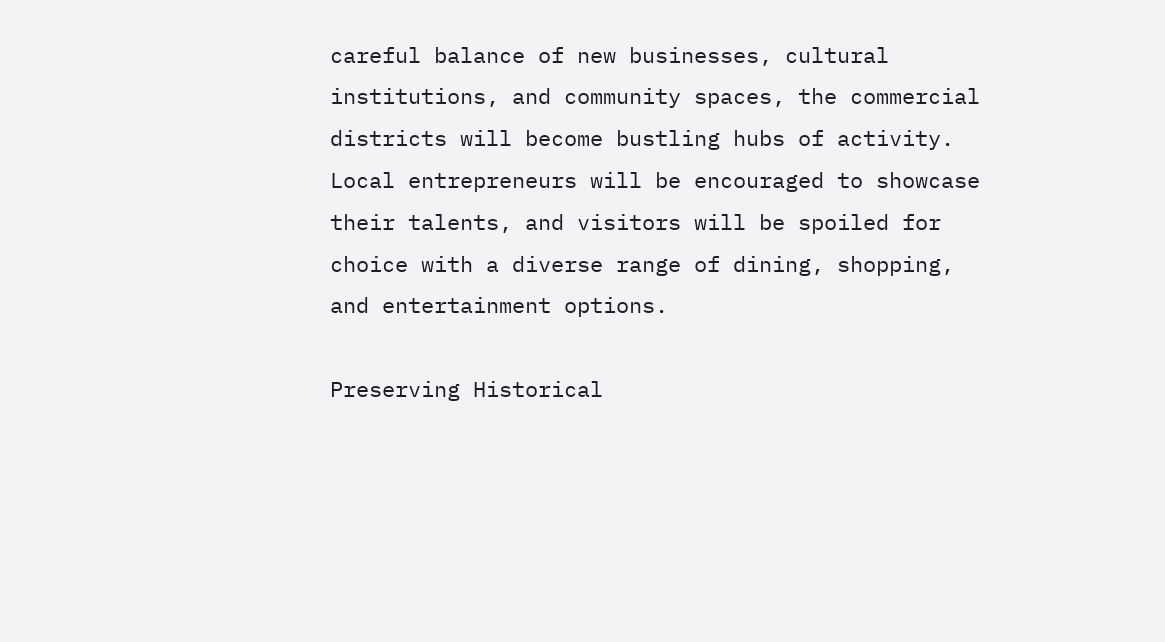careful balance of new businesses, cultural institutions, and community spaces, the commercial districts will become bustling hubs of activity. Local entrepreneurs will be encouraged to showcase their talents, and visitors will be spoiled for choice with a diverse range of dining, shopping, and entertainment options.

Preserving Historical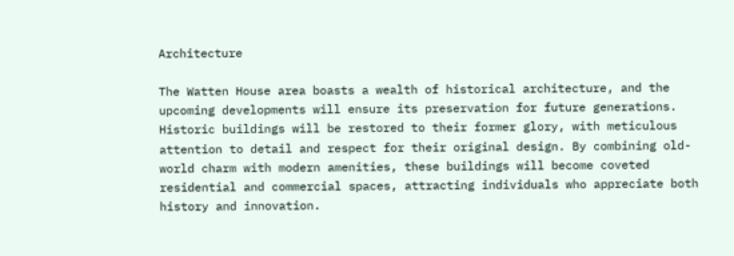Architecture

The Watten House area boasts a wealth of historical architecture, and the upcoming developments will ensure its preservation for future generations. Historic buildings will be restored to their former glory, with meticulous attention to detail and respect for their original design. By combining old-world charm with modern amenities, these buildings will become coveted residential and commercial spaces, attracting individuals who appreciate both history and innovation.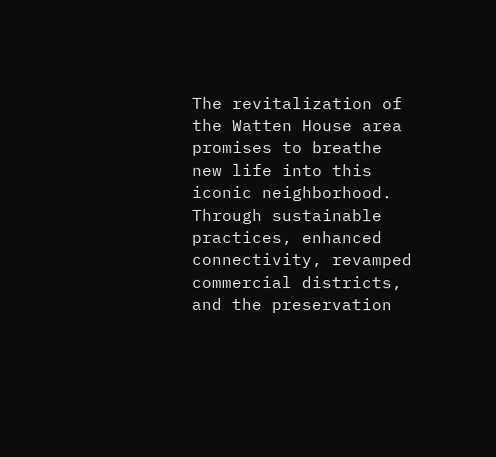The revitalization of the Watten House area promises to breathe new life into this iconic neighborhood. Through sustainable practices, enhanced connectivity, revamped commercial districts, and the preservation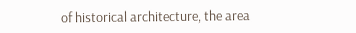of historical architecture, the area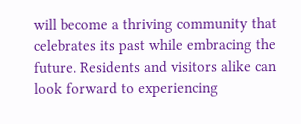will become a thriving community that celebrates its past while embracing the future. Residents and visitors alike can look forward to experiencing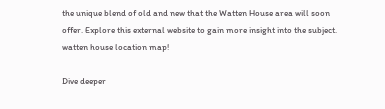the unique blend of old and new that the Watten House area will soon offer. Explore this external website to gain more insight into the subject. watten house location map!

Dive deeper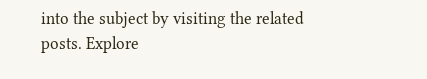into the subject by visiting the related posts. Explore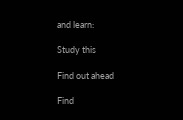and learn:

Study this

Find out ahead

Find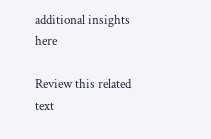additional insights here

Review this related text